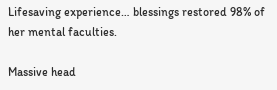Lifesaving experience… blessings restored 98% of her mental faculties.

Massive head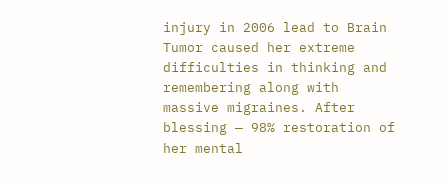injury in 2006 lead to Brain Tumor caused her extreme difficulties in thinking and remembering along with massive migraines. After blessing — 98% restoration of her mental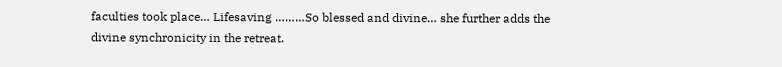faculties took place… Lifesaving ………So blessed and divine… she further adds the divine synchronicity in the retreat.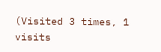(Visited 3 times, 1 visits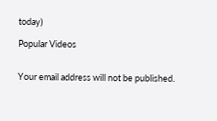today)

Popular Videos


Your email address will not be published.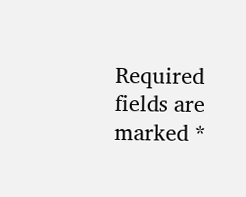Required fields are marked *